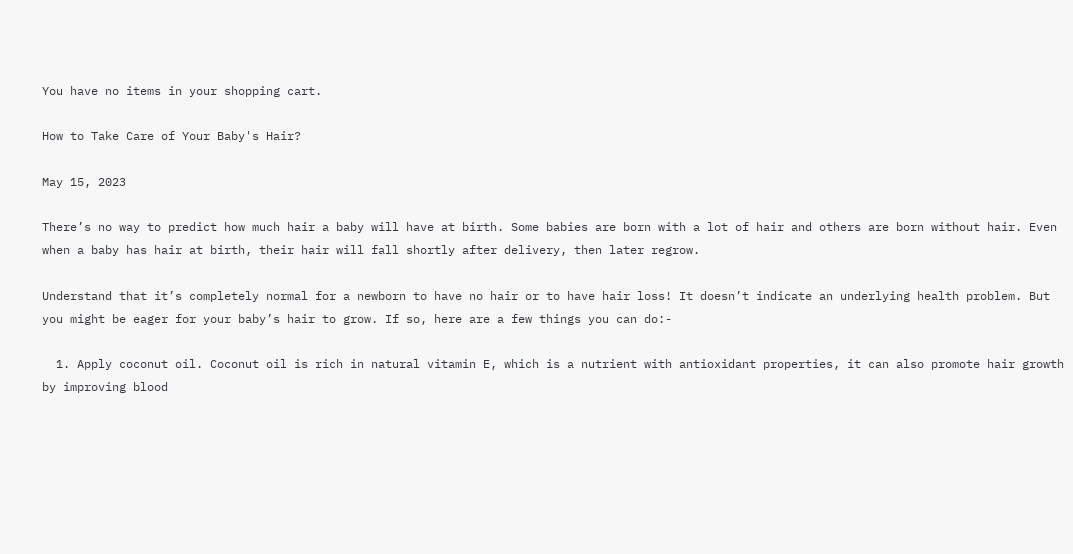You have no items in your shopping cart.

How to Take Care of Your Baby's Hair?

May 15, 2023

There’s no way to predict how much hair a baby will have at birth. Some babies are born with a lot of hair and others are born without hair. Even when a baby has hair at birth, their hair will fall shortly after delivery, then later regrow.

Understand that it’s completely normal for a newborn to have no hair or to have hair loss! It doesn’t indicate an underlying health problem. But you might be eager for your baby’s hair to grow. If so, here are a few things you can do:-

  1. Apply coconut oil. Coconut oil is rich in natural vitamin E, which is a nutrient with antioxidant properties, it can also promote hair growth by improving blood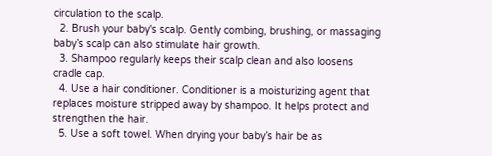circulation to the scalp.
  2. Brush your baby's scalp. Gently combing, brushing, or massaging baby’s scalp can also stimulate hair growth.
  3. Shampoo regularly keeps their scalp clean and also loosens cradle cap.
  4. Use a hair conditioner. Conditioner is a moisturizing agent that replaces moisture stripped away by shampoo. It helps protect and strengthen the hair.
  5. Use a soft towel. When drying your baby’s hair be as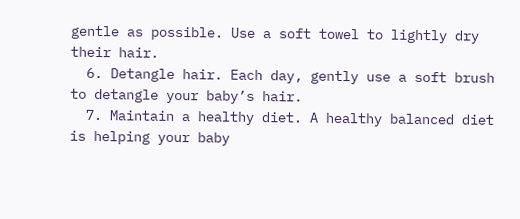gentle as possible. Use a soft towel to lightly dry their hair.
  6. Detangle hair. Each day, gently use a soft brush to detangle your baby’s hair.
  7. Maintain a healthy diet. A healthy balanced diet is helping your baby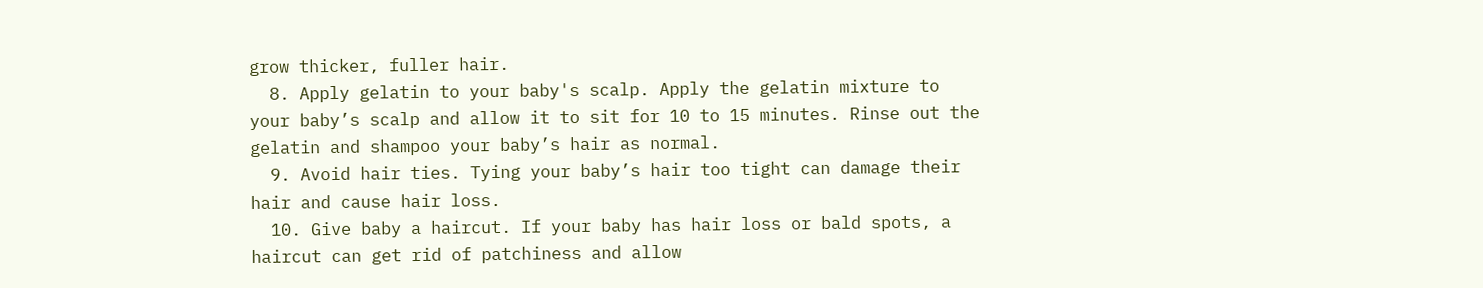grow thicker, fuller hair.
  8. Apply gelatin to your baby's scalp. Apply the gelatin mixture to your baby’s scalp and allow it to sit for 10 to 15 minutes. Rinse out the gelatin and shampoo your baby’s hair as normal.
  9. Avoid hair ties. Tying your baby’s hair too tight can damage their hair and cause hair loss.
  10. Give baby a haircut. If your baby has hair loss or bald spots, a haircut can get rid of patchiness and allow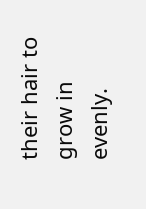their hair to grow in evenly.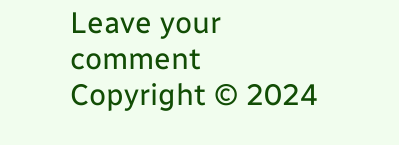Leave your comment
Copyright © 2024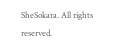SheSokara. All rights reserved.